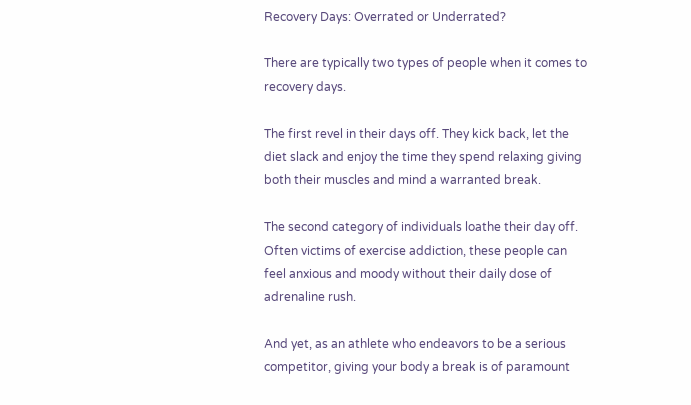Recovery Days: Overrated or Underrated?

There are typically two types of people when it comes to recovery days.

The first revel in their days off. They kick back, let the diet slack and enjoy the time they spend relaxing giving both their muscles and mind a warranted break.

The second category of individuals loathe their day off. Often victims of exercise addiction, these people can feel anxious and moody without their daily dose of adrenaline rush.

And yet, as an athlete who endeavors to be a serious competitor, giving your body a break is of paramount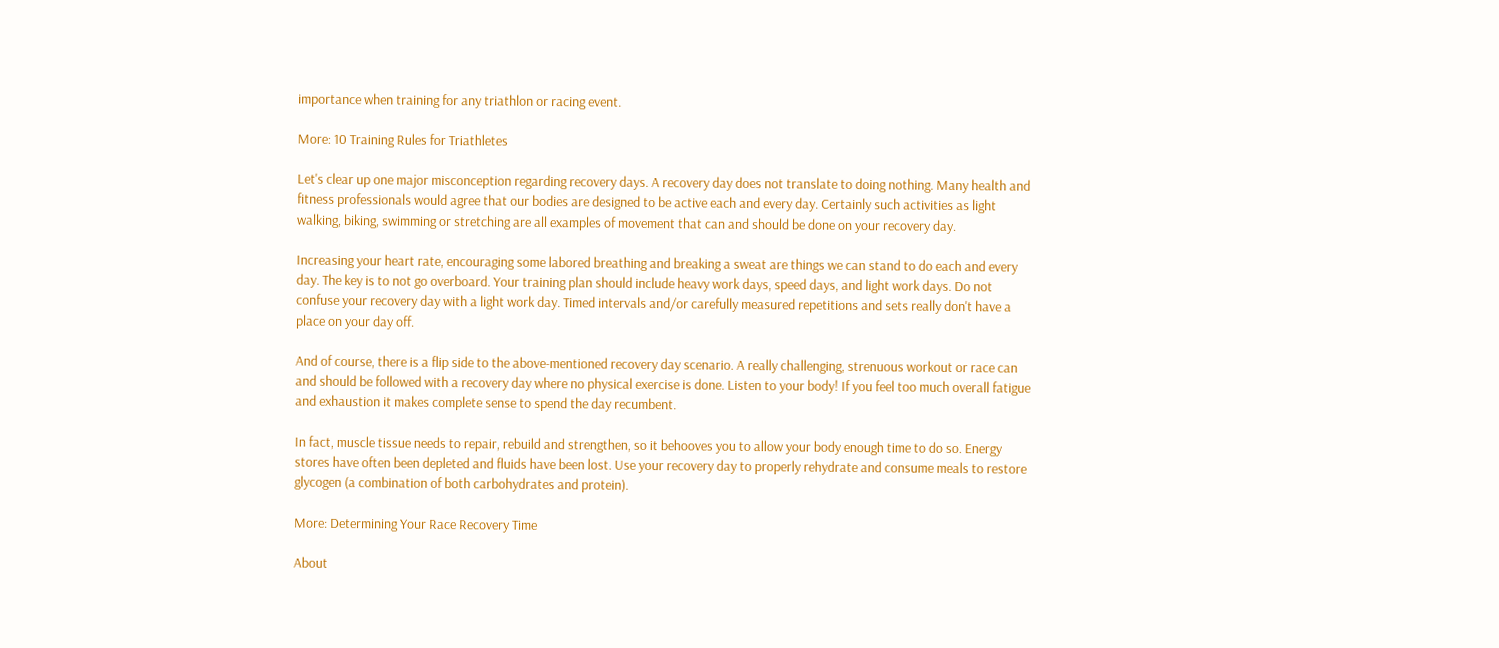importance when training for any triathlon or racing event.

More: 10 Training Rules for Triathletes

Let's clear up one major misconception regarding recovery days. A recovery day does not translate to doing nothing. Many health and fitness professionals would agree that our bodies are designed to be active each and every day. Certainly such activities as light walking, biking, swimming or stretching are all examples of movement that can and should be done on your recovery day.

Increasing your heart rate, encouraging some labored breathing and breaking a sweat are things we can stand to do each and every day. The key is to not go overboard. Your training plan should include heavy work days, speed days, and light work days. Do not confuse your recovery day with a light work day. Timed intervals and/or carefully measured repetitions and sets really don't have a place on your day off.

And of course, there is a flip side to the above-mentioned recovery day scenario. A really challenging, strenuous workout or race can and should be followed with a recovery day where no physical exercise is done. Listen to your body! If you feel too much overall fatigue and exhaustion it makes complete sense to spend the day recumbent.

In fact, muscle tissue needs to repair, rebuild and strengthen, so it behooves you to allow your body enough time to do so. Energy stores have often been depleted and fluids have been lost. Use your recovery day to properly rehydrate and consume meals to restore glycogen (a combination of both carbohydrates and protein).

More: Determining Your Race Recovery Time

About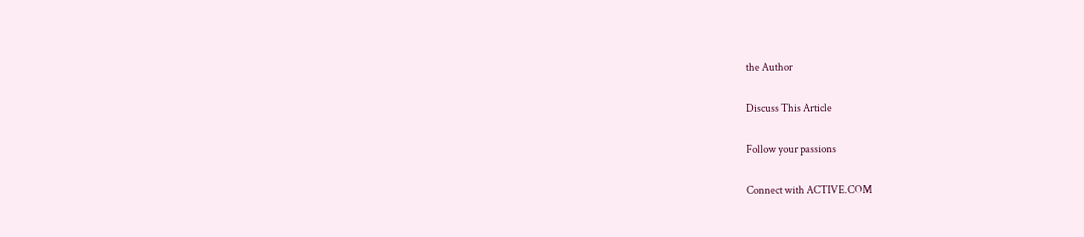the Author

Discuss This Article

Follow your passions

Connect with ACTIVE.COM